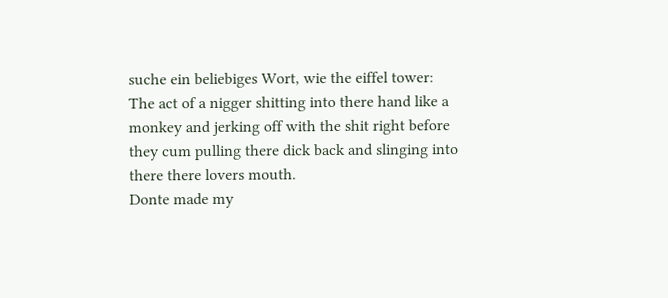suche ein beliebiges Wort, wie the eiffel tower:
The act of a nigger shitting into there hand like a monkey and jerking off with the shit right before they cum pulling there dick back and slinging into there there lovers mouth.
Donte made my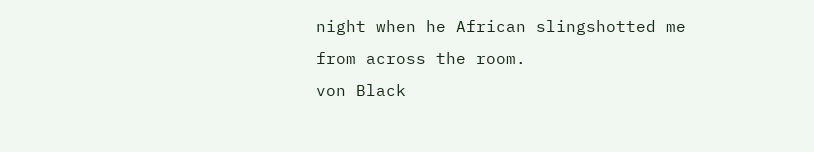night when he African slingshotted me from across the room.
von Black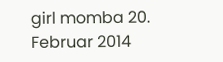girl momba 20. Februar 2014